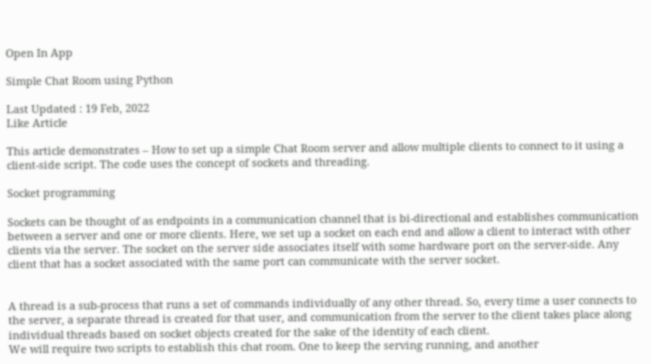Open In App

Simple Chat Room using Python

Last Updated : 19 Feb, 2022
Like Article

This article demonstrates – How to set up a simple Chat Room server and allow multiple clients to connect to it using a client-side script. The code uses the concept of sockets and threading.

Socket programming

Sockets can be thought of as endpoints in a communication channel that is bi-directional and establishes communication between a server and one or more clients. Here, we set up a socket on each end and allow a client to interact with other clients via the server. The socket on the server side associates itself with some hardware port on the server-side. Any client that has a socket associated with the same port can communicate with the server socket.


A thread is a sub-process that runs a set of commands individually of any other thread. So, every time a user connects to the server, a separate thread is created for that user, and communication from the server to the client takes place along individual threads based on socket objects created for the sake of the identity of each client.
We will require two scripts to establish this chat room. One to keep the serving running, and another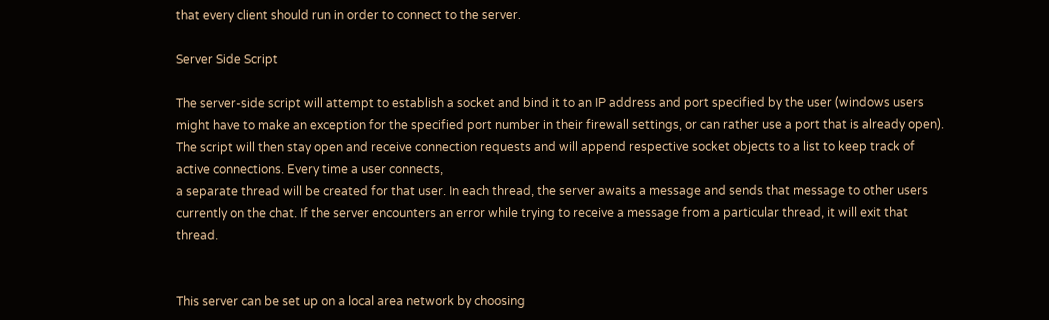that every client should run in order to connect to the server.

Server Side Script

The server-side script will attempt to establish a socket and bind it to an IP address and port specified by the user (windows users might have to make an exception for the specified port number in their firewall settings, or can rather use a port that is already open). The script will then stay open and receive connection requests and will append respective socket objects to a list to keep track of active connections. Every time a user connects,
a separate thread will be created for that user. In each thread, the server awaits a message and sends that message to other users currently on the chat. If the server encounters an error while trying to receive a message from a particular thread, it will exit that thread.


This server can be set up on a local area network by choosing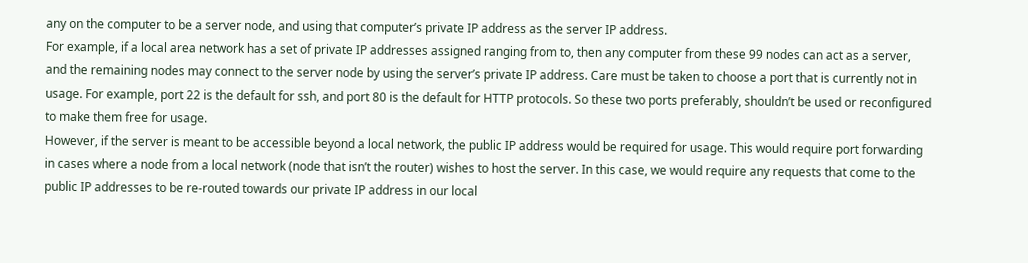any on the computer to be a server node, and using that computer’s private IP address as the server IP address.
For example, if a local area network has a set of private IP addresses assigned ranging from to, then any computer from these 99 nodes can act as a server, and the remaining nodes may connect to the server node by using the server’s private IP address. Care must be taken to choose a port that is currently not in usage. For example, port 22 is the default for ssh, and port 80 is the default for HTTP protocols. So these two ports preferably, shouldn’t be used or reconfigured to make them free for usage.
However, if the server is meant to be accessible beyond a local network, the public IP address would be required for usage. This would require port forwarding in cases where a node from a local network (node that isn’t the router) wishes to host the server. In this case, we would require any requests that come to the public IP addresses to be re-routed towards our private IP address in our local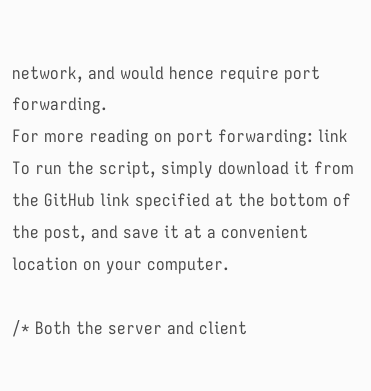network, and would hence require port forwarding.
For more reading on port forwarding: link
To run the script, simply download it from the GitHub link specified at the bottom of the post, and save it at a convenient location on your computer.

/* Both the server and client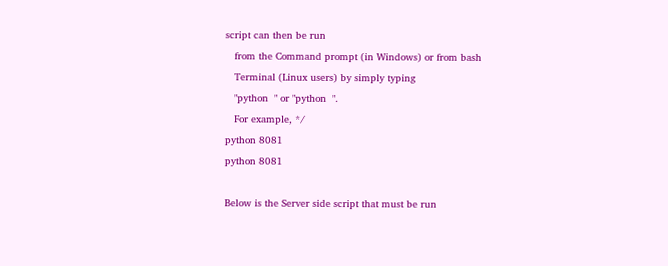script can then be run
   from the Command prompt (in Windows) or from bash
   Terminal (Linux users) by simply typing
   "python  " or "python  ".
   For example, */
python 8081
python 8081

Below is the Server side script that must be run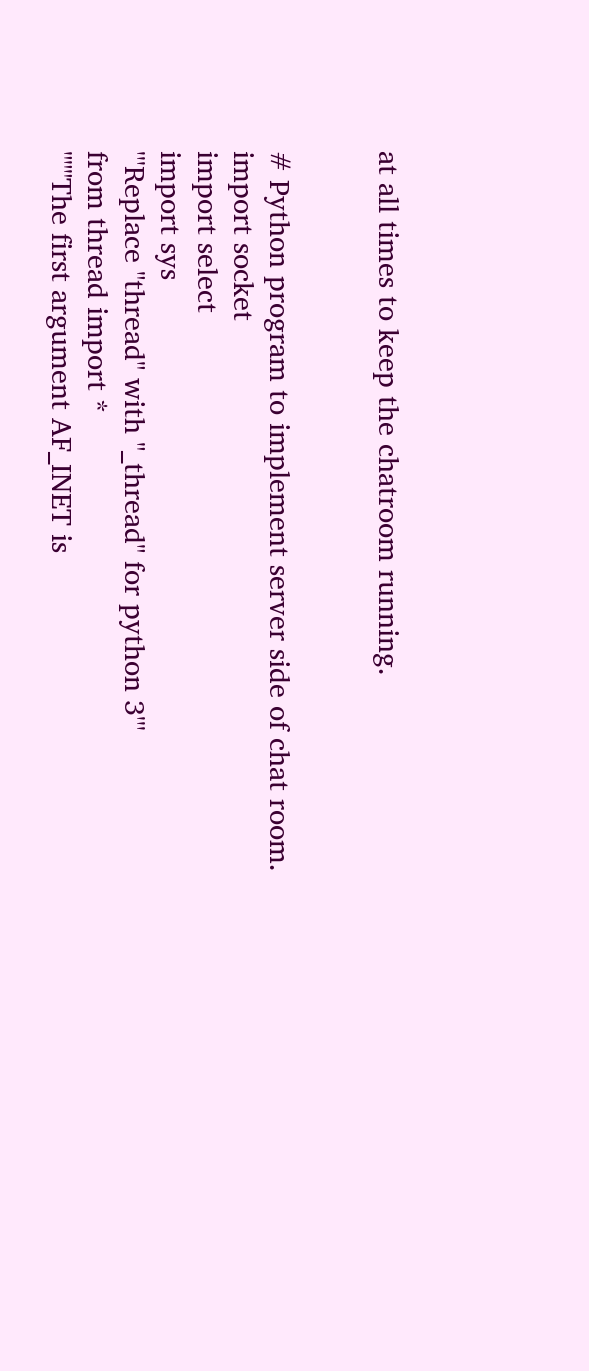at all times to keep the chatroom running.


# Python program to implement server side of chat room.
import socket
import select
import sys
'''Replace "thread" with "_thread" for python 3'''
from thread import *
"""The first argument AF_INET is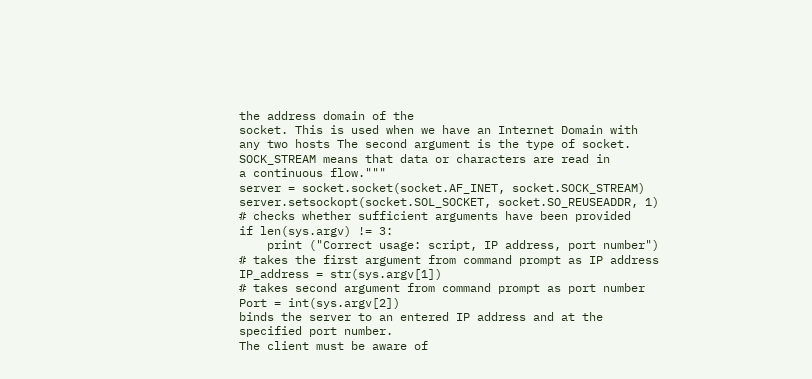the address domain of the
socket. This is used when we have an Internet Domain with
any two hosts The second argument is the type of socket.
SOCK_STREAM means that data or characters are read in
a continuous flow."""
server = socket.socket(socket.AF_INET, socket.SOCK_STREAM)
server.setsockopt(socket.SOL_SOCKET, socket.SO_REUSEADDR, 1)
# checks whether sufficient arguments have been provided
if len(sys.argv) != 3:
    print ("Correct usage: script, IP address, port number")
# takes the first argument from command prompt as IP address
IP_address = str(sys.argv[1])
# takes second argument from command prompt as port number
Port = int(sys.argv[2])
binds the server to an entered IP address and at the
specified port number.
The client must be aware of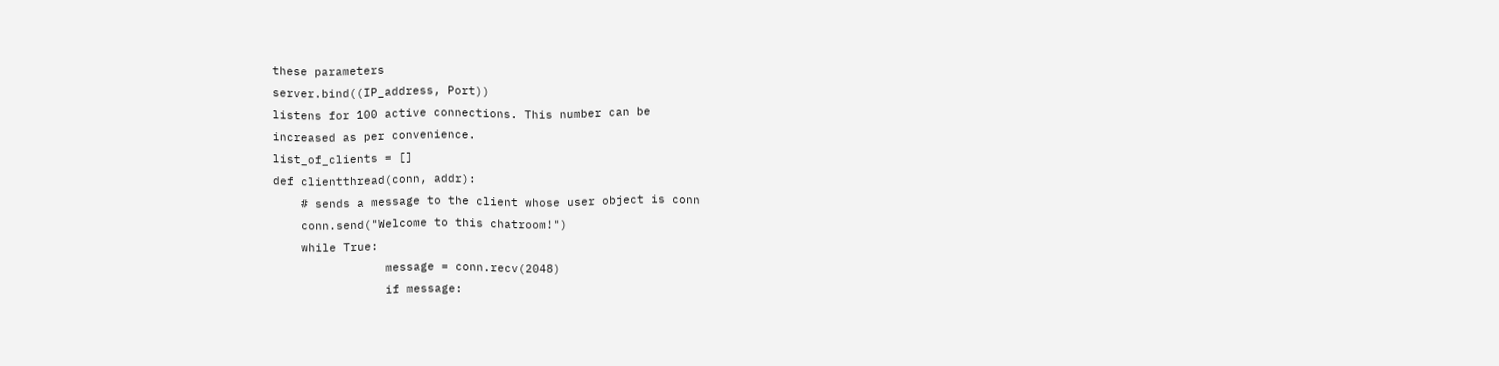these parameters
server.bind((IP_address, Port))
listens for 100 active connections. This number can be
increased as per convenience.
list_of_clients = []
def clientthread(conn, addr):
    # sends a message to the client whose user object is conn
    conn.send("Welcome to this chatroom!")
    while True:
                message = conn.recv(2048)
                if message: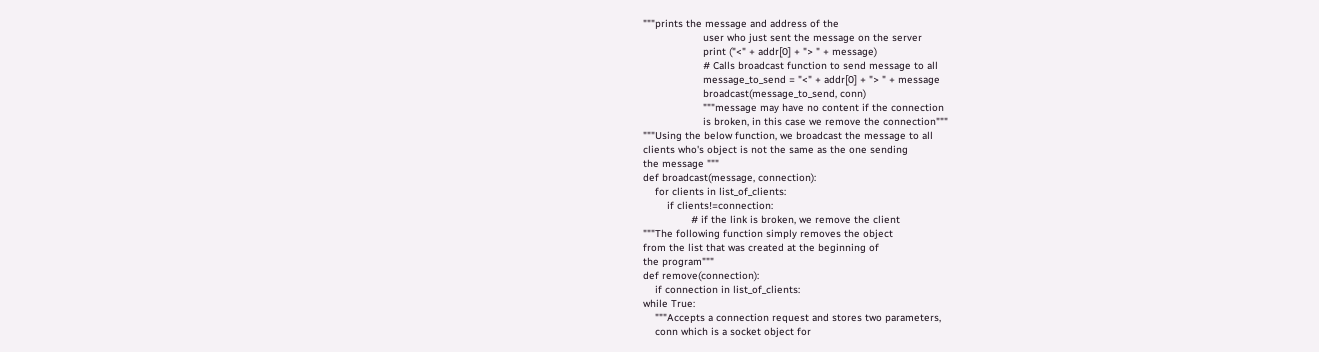"""prints the message and address of the
                    user who just sent the message on the server
                    print ("<" + addr[0] + "> " + message)
                    # Calls broadcast function to send message to all
                    message_to_send = "<" + addr[0] + "> " + message
                    broadcast(message_to_send, conn)
                    """message may have no content if the connection
                    is broken, in this case we remove the connection"""
"""Using the below function, we broadcast the message to all
clients who's object is not the same as the one sending
the message """
def broadcast(message, connection):
    for clients in list_of_clients:
        if clients!=connection:
                # if the link is broken, we remove the client
"""The following function simply removes the object
from the list that was created at the beginning of
the program"""
def remove(connection):
    if connection in list_of_clients:
while True:
    """Accepts a connection request and stores two parameters,
    conn which is a socket object for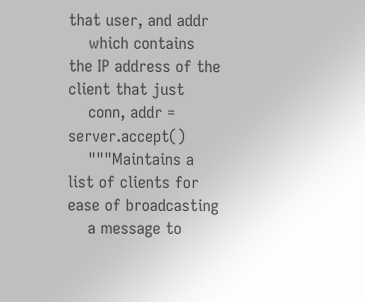that user, and addr
    which contains the IP address of the client that just
    conn, addr = server.accept()
    """Maintains a list of clients for ease of broadcasting
    a message to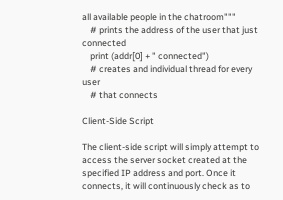all available people in the chatroom"""
    # prints the address of the user that just connected
    print (addr[0] + " connected")
    # creates and individual thread for every user
    # that connects

Client-Side Script

The client-side script will simply attempt to access the server socket created at the specified IP address and port. Once it connects, it will continuously check as to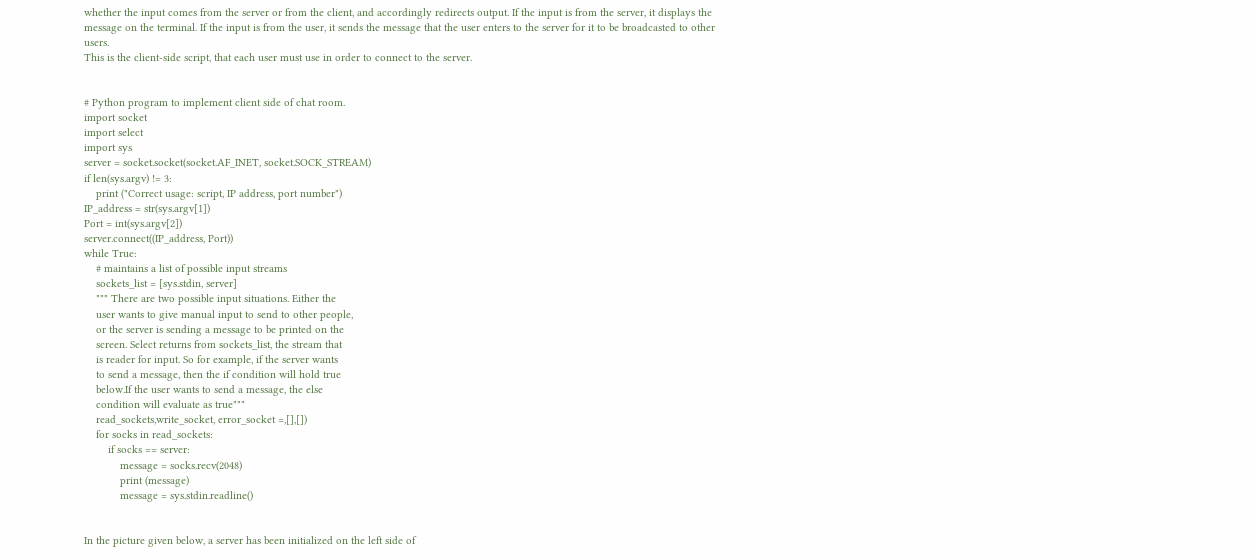whether the input comes from the server or from the client, and accordingly redirects output. If the input is from the server, it displays the message on the terminal. If the input is from the user, it sends the message that the user enters to the server for it to be broadcasted to other users.
This is the client-side script, that each user must use in order to connect to the server.


# Python program to implement client side of chat room.
import socket
import select
import sys
server = socket.socket(socket.AF_INET, socket.SOCK_STREAM)
if len(sys.argv) != 3:
    print ("Correct usage: script, IP address, port number")
IP_address = str(sys.argv[1])
Port = int(sys.argv[2])
server.connect((IP_address, Port))
while True:
    # maintains a list of possible input streams
    sockets_list = [sys.stdin, server]
    """ There are two possible input situations. Either the
    user wants to give manual input to send to other people,
    or the server is sending a message to be printed on the
    screen. Select returns from sockets_list, the stream that
    is reader for input. So for example, if the server wants
    to send a message, then the if condition will hold true
    below.If the user wants to send a message, the else
    condition will evaluate as true"""
    read_sockets,write_socket, error_socket =,[],[])
    for socks in read_sockets:
        if socks == server:
            message = socks.recv(2048)
            print (message)
            message = sys.stdin.readline()


In the picture given below, a server has been initialized on the left side of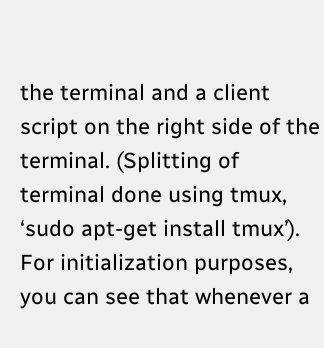the terminal and a client script on the right side of the terminal. (Splitting of terminal done using tmux, ‘sudo apt-get install tmux’). For initialization purposes, you can see that whenever a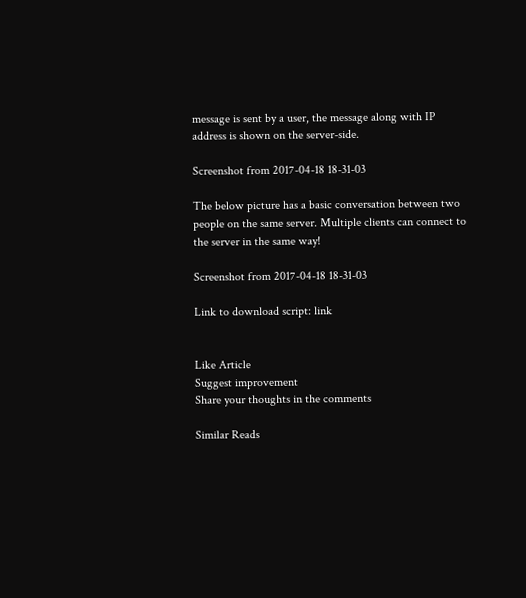message is sent by a user, the message along with IP address is shown on the server-side.

Screenshot from 2017-04-18 18-31-03

The below picture has a basic conversation between two people on the same server. Multiple clients can connect to the server in the same way!

Screenshot from 2017-04-18 18-31-03

Link to download script: link


Like Article
Suggest improvement
Share your thoughts in the comments

Similar Reads